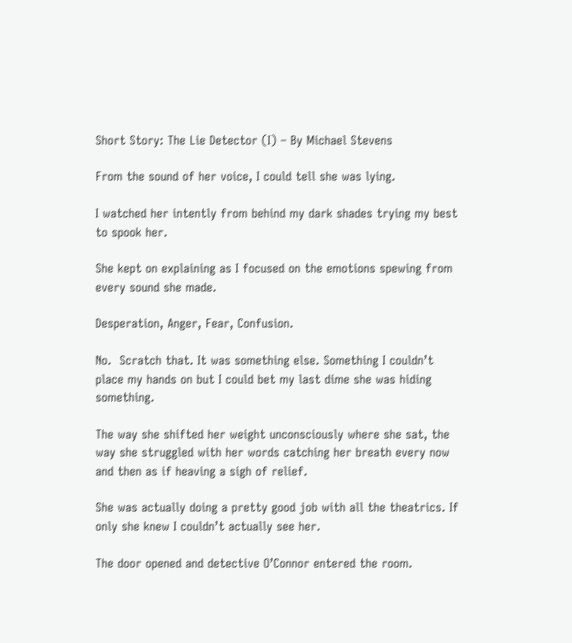Short Story: The Lie Detector (I) – By Michael Stevens

From the sound of her voice, I could tell she was lying.

I watched her intently from behind my dark shades trying my best to spook her.

She kept on explaining as I focused on the emotions spewing from every sound she made.

Desperation, Anger, Fear, Confusion.

No.  Scratch that. It was something else. Something I couldn’t place my hands on but I could bet my last dime she was hiding something.

The way she shifted her weight unconsciously where she sat, the way she struggled with her words catching her breath every now and then as if heaving a sigh of relief.

She was actually doing a pretty good job with all the theatrics. If only she knew I couldn’t actually see her.

The door opened and detective O’Connor entered the room.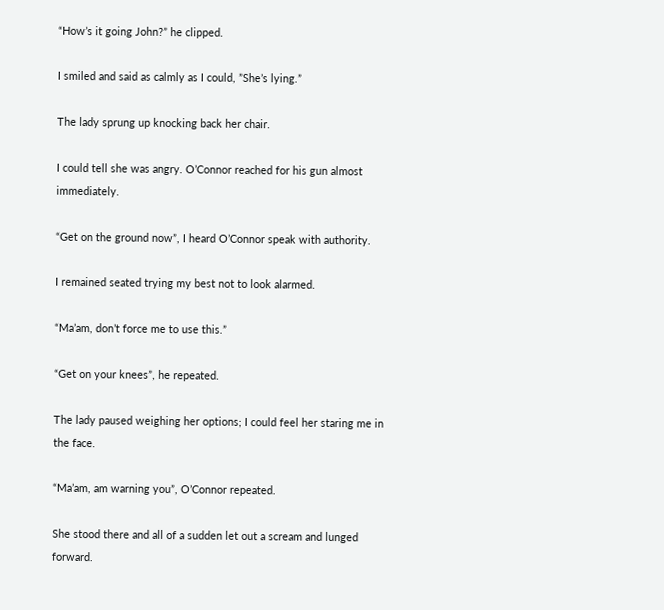“How’s it going John?” he clipped.

I smiled and said as calmly as I could, ”She’s lying.”

The lady sprung up knocking back her chair.

I could tell she was angry. O’Connor reached for his gun almost immediately.

“Get on the ground now”, I heard O’Connor speak with authority.

I remained seated trying my best not to look alarmed.

“Ma’am, don’t force me to use this.”

“Get on your knees”, he repeated.

The lady paused weighing her options; I could feel her staring me in the face.

“Ma’am, am warning you”, O’Connor repeated.

She stood there and all of a sudden let out a scream and lunged forward.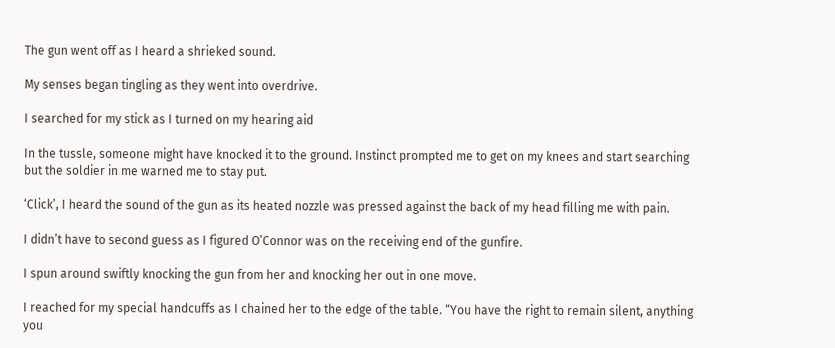The gun went off as I heard a shrieked sound.

My senses began tingling as they went into overdrive.

I searched for my stick as I turned on my hearing aid

In the tussle, someone might have knocked it to the ground. Instinct prompted me to get on my knees and start searching but the soldier in me warned me to stay put.

‘Click’, I heard the sound of the gun as its heated nozzle was pressed against the back of my head filling me with pain.

I didn’t have to second guess as I figured O’Connor was on the receiving end of the gunfire.

I spun around swiftly knocking the gun from her and knocking her out in one move.

I reached for my special handcuffs as I chained her to the edge of the table. “You have the right to remain silent, anything you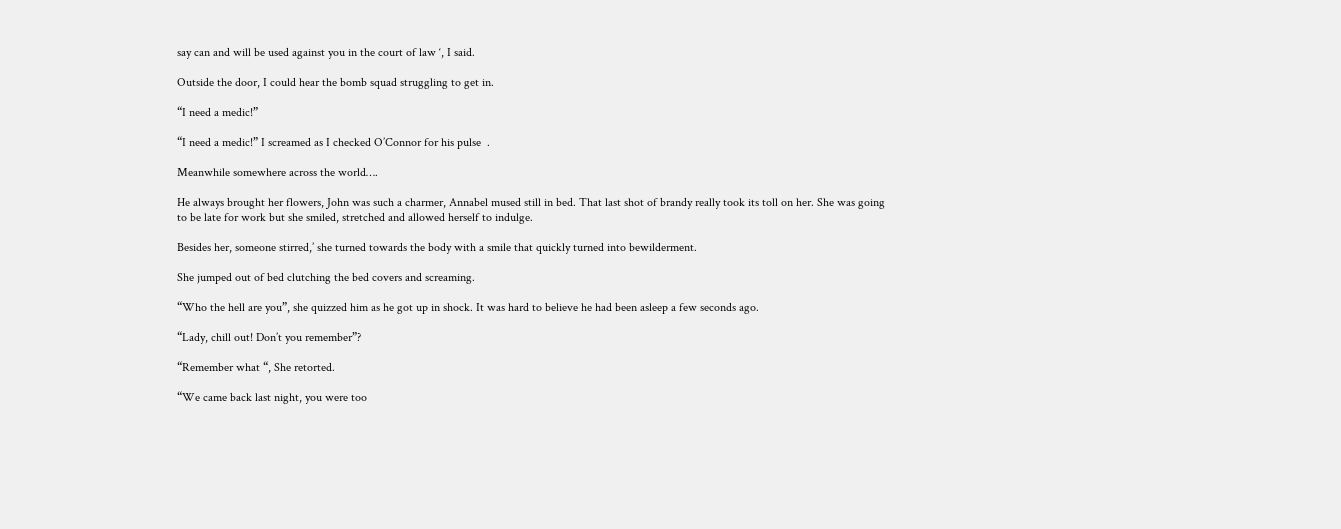say can and will be used against you in the court of law ‘, I said.

Outside the door, I could hear the bomb squad struggling to get in.

“I need a medic!”

“I need a medic!” I screamed as I checked O’Connor for his pulse  .

Meanwhile somewhere across the world….

He always brought her flowers, John was such a charmer, Annabel mused still in bed. That last shot of brandy really took its toll on her. She was going to be late for work but she smiled, stretched and allowed herself to indulge.

Besides her, someone stirred,’ she turned towards the body with a smile that quickly turned into bewilderment.

She jumped out of bed clutching the bed covers and screaming.

“Who the hell are you”, she quizzed him as he got up in shock. It was hard to believe he had been asleep a few seconds ago.

“Lady, chill out! Don’t you remember”?

“Remember what “, She retorted.

“We came back last night, you were too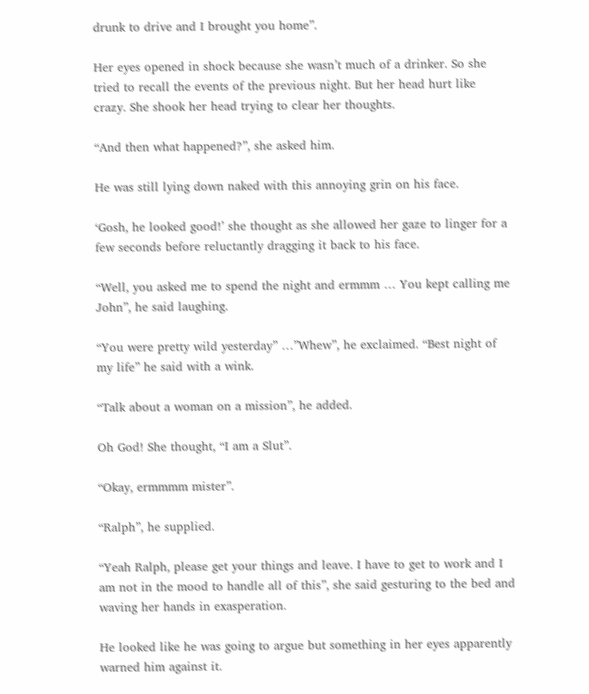drunk to drive and I brought you home”.

Her eyes opened in shock because she wasn’t much of a drinker. So she tried to recall the events of the previous night. But her head hurt like crazy. She shook her head trying to clear her thoughts.

“And then what happened?”, she asked him.

He was still lying down naked with this annoying grin on his face.

‘Gosh, he looked good!’ she thought as she allowed her gaze to linger for a few seconds before reluctantly dragging it back to his face.

“Well, you asked me to spend the night and ermmm … You kept calling me John”, he said laughing.

“You were pretty wild yesterday” …”Whew”, he exclaimed. “Best night of my life” he said with a wink.

“Talk about a woman on a mission”, he added.

Oh God! She thought, “I am a Slut”.

“Okay, ermmmm mister”.

“Ralph”, he supplied.

“Yeah Ralph, please get your things and leave. I have to get to work and I am not in the mood to handle all of this”, she said gesturing to the bed and waving her hands in exasperation.

He looked like he was going to argue but something in her eyes apparently warned him against it.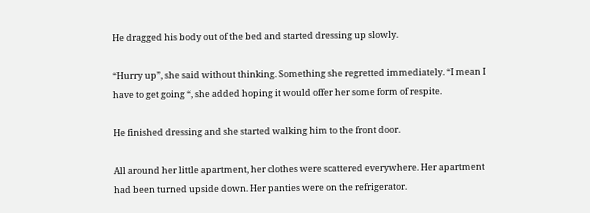He dragged his body out of the bed and started dressing up slowly.

“Hurry up”, she said without thinking. Something she regretted immediately. “I mean I have to get going “, she added hoping it would offer her some form of respite.

He finished dressing and she started walking him to the front door.

All around her little apartment, her clothes were scattered everywhere. Her apartment had been turned upside down. Her panties were on the refrigerator.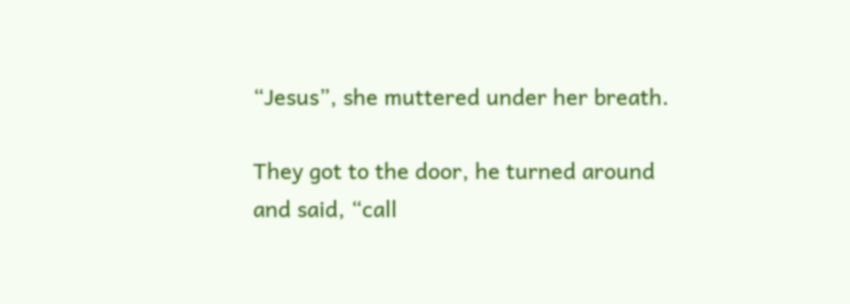“Jesus”, she muttered under her breath.

They got to the door, he turned around and said, “call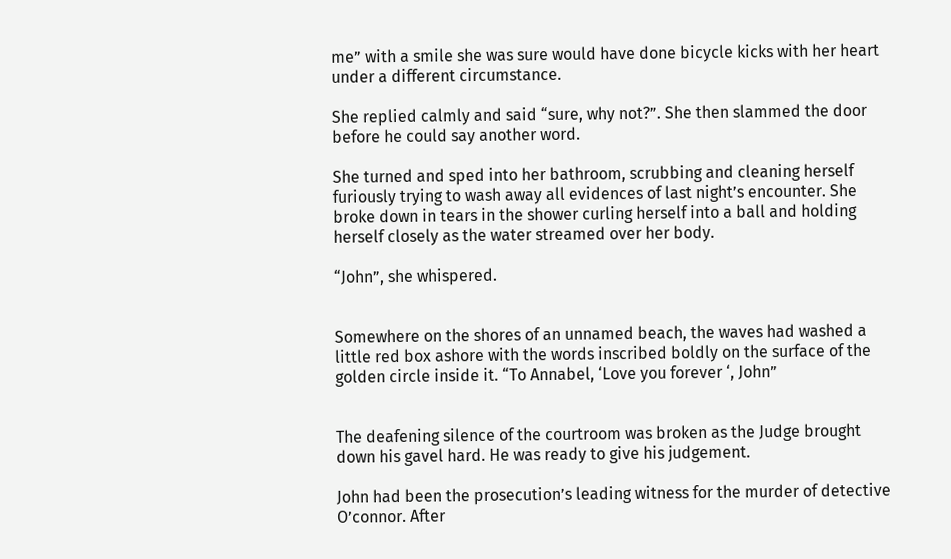me” with a smile she was sure would have done bicycle kicks with her heart under a different circumstance.

She replied calmly and said “sure, why not?”. She then slammed the door before he could say another word.

She turned and sped into her bathroom, scrubbing and cleaning herself furiously trying to wash away all evidences of last night’s encounter. She broke down in tears in the shower curling herself into a ball and holding herself closely as the water streamed over her body.

“John”, she whispered.


Somewhere on the shores of an unnamed beach, the waves had washed a little red box ashore with the words inscribed boldly on the surface of the golden circle inside it. “To Annabel, ‘Love you forever ‘, John”


The deafening silence of the courtroom was broken as the Judge brought down his gavel hard. He was ready to give his judgement.

John had been the prosecution’s leading witness for the murder of detective O’connor. After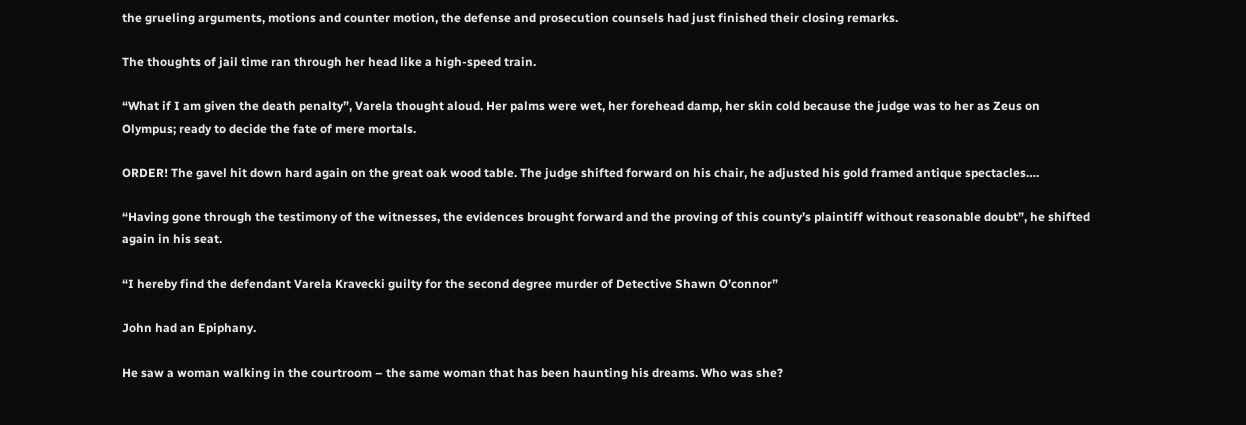the grueling arguments, motions and counter motion, the defense and prosecution counsels had just finished their closing remarks.

The thoughts of jail time ran through her head like a high-speed train.

“What if I am given the death penalty”, Varela thought aloud. Her palms were wet, her forehead damp, her skin cold because the judge was to her as Zeus on Olympus; ready to decide the fate of mere mortals.

ORDER! The gavel hit down hard again on the great oak wood table. The judge shifted forward on his chair, he adjusted his gold framed antique spectacles….

“Having gone through the testimony of the witnesses, the evidences brought forward and the proving of this county’s plaintiff without reasonable doubt”, he shifted again in his seat.

“I hereby find the defendant Varela Kravecki guilty for the second degree murder of Detective Shawn O’connor”

John had an Epiphany.

He saw a woman walking in the courtroom – the same woman that has been haunting his dreams. Who was she?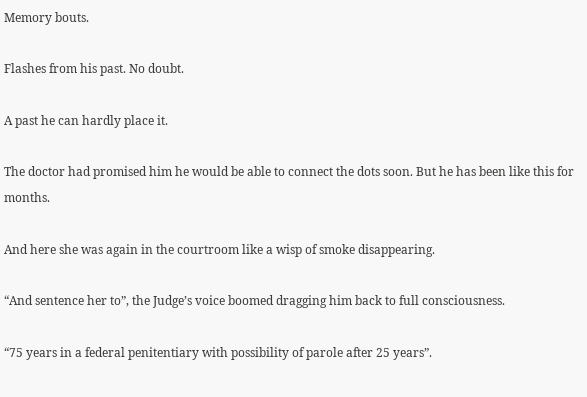Memory bouts.

Flashes from his past. No doubt.

A past he can hardly place it.

The doctor had promised him he would be able to connect the dots soon. But he has been like this for months.

And here she was again in the courtroom like a wisp of smoke disappearing.

“And sentence her to”, the Judge’s voice boomed dragging him back to full consciousness.

“75 years in a federal penitentiary with possibility of parole after 25 years”.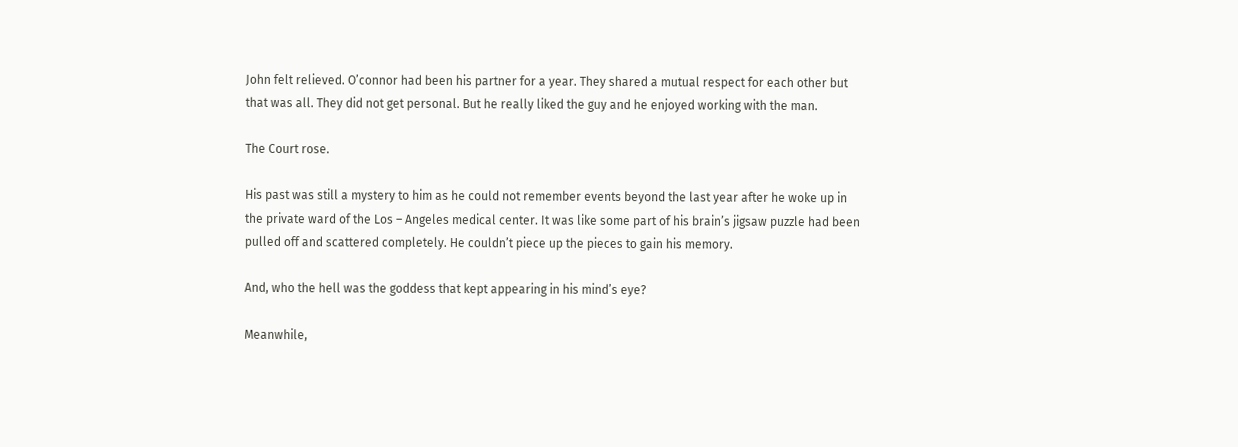John felt relieved. O’connor had been his partner for a year. They shared a mutual respect for each other but that was all. They did not get personal. But he really liked the guy and he enjoyed working with the man.

The Court rose.

His past was still a mystery to him as he could not remember events beyond the last year after he woke up in the private ward of the Los – Angeles medical center. It was like some part of his brain’s jigsaw puzzle had been pulled off and scattered completely. He couldn’t piece up the pieces to gain his memory.

And, who the hell was the goddess that kept appearing in his mind’s eye?

Meanwhile,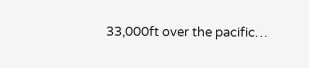33,000ft over the pacific…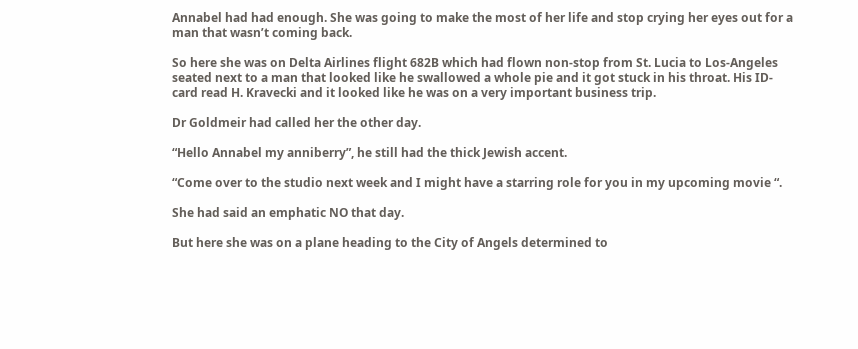Annabel had had enough. She was going to make the most of her life and stop crying her eyes out for a man that wasn’t coming back.

So here she was on Delta Airlines flight 682B which had flown non-stop from St. Lucia to Los-Angeles seated next to a man that looked like he swallowed a whole pie and it got stuck in his throat. His ID-card read H. Kravecki and it looked like he was on a very important business trip.

Dr Goldmeir had called her the other day.

“Hello Annabel my anniberry”, he still had the thick Jewish accent.

“Come over to the studio next week and I might have a starring role for you in my upcoming movie “.

She had said an emphatic NO that day.

But here she was on a plane heading to the City of Angels determined to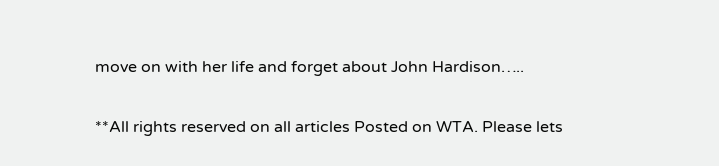move on with her life and forget about John Hardison…..

**All rights reserved on all articles Posted on WTA. Please lets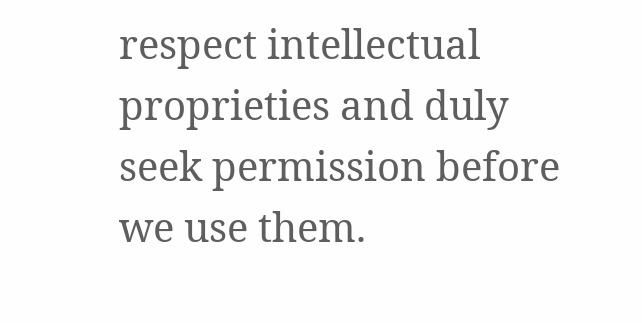respect intellectual proprieties and duly seek permission before we use them.